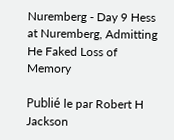Nuremberg - Day 9 Hess at Nuremberg, Admitting He Faked Loss of Memory

Publié le par Robert H Jackson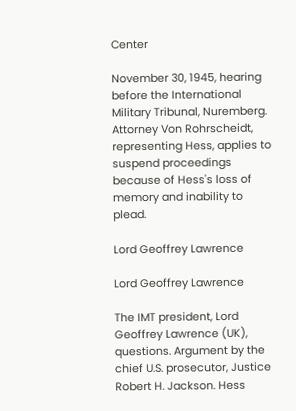Center

November 30, 1945, hearing before the International Military Tribunal, Nuremberg. Attorney Von Rohrscheidt, representing Hess, applies to suspend proceedings because of Hess's loss of memory and inability to plead.

Lord Geoffrey Lawrence

Lord Geoffrey Lawrence

The IMT president, Lord Geoffrey Lawrence (UK), questions. Argument by the chief U.S. prosecutor, Justice Robert H. Jackson. Hess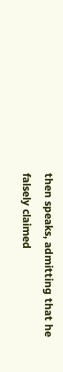then speaks, admitting that he falsely claimed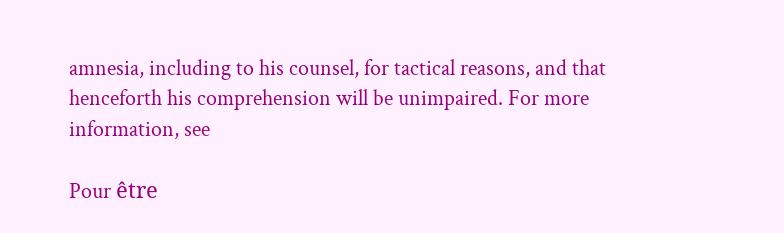amnesia, including to his counsel, for tactical reasons, and that henceforth his comprehension will be unimpaired. For more information, see

Pour être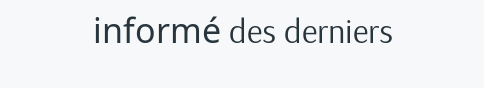informé des derniers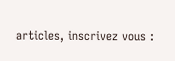articles, inscrivez vous :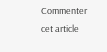Commenter cet article